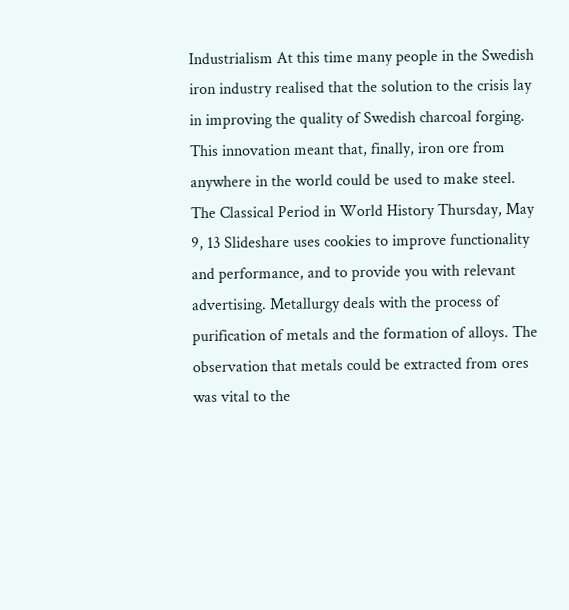Industrialism At this time many people in the Swedish iron industry realised that the solution to the crisis lay in improving the quality of Swedish charcoal forging. This innovation meant that, finally, iron ore from anywhere in the world could be used to make steel. The Classical Period in World History Thursday, May 9, 13 Slideshare uses cookies to improve functionality and performance, and to provide you with relevant advertising. Metallurgy deals with the process of purification of metals and the formation of alloys. The observation that metals could be extracted from ores was vital to the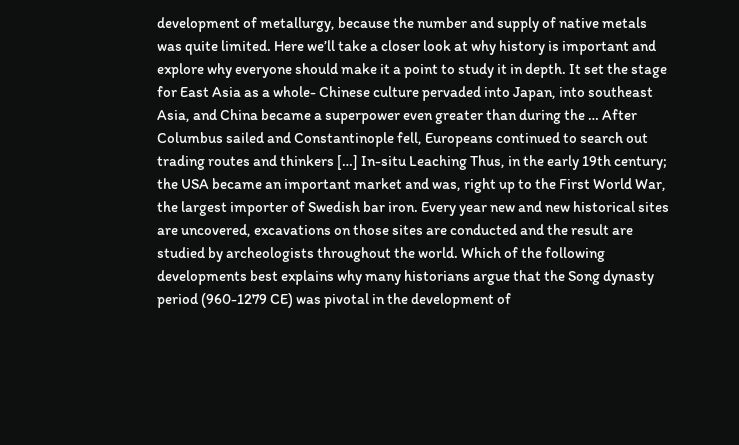development of metallurgy, because the number and supply of native metals was quite limited. Here we’ll take a closer look at why history is important and explore why everyone should make it a point to study it in depth. It set the stage for East Asia as a whole- Chinese culture pervaded into Japan, into southeast Asia, and China became a superpower even greater than during the … After Columbus sailed and Constantinople fell, Europeans continued to search out trading routes and thinkers […] In-situ Leaching Thus, in the early 19th century; the USA became an important market and was, right up to the First World War, the largest importer of Swedish bar iron. Every year new and new historical sites are uncovered, excavations on those sites are conducted and the result are studied by archeologists throughout the world. Which of the following developments best explains why many historians argue that the Song dynasty period (960-1279 CE) was pivotal in the development of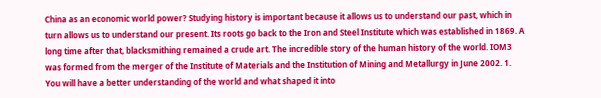China as an economic world power? Studying history is important because it allows us to understand our past, which in turn allows us to understand our present. Its roots go back to the Iron and Steel Institute which was established in 1869. A long time after that, blacksmithing remained a crude art. The incredible story of the human history of the world. IOM3 was formed from the merger of the Institute of Materials and the Institution of Mining and Metallurgy in June 2002. 1. You will have a better understanding of the world and what shaped it into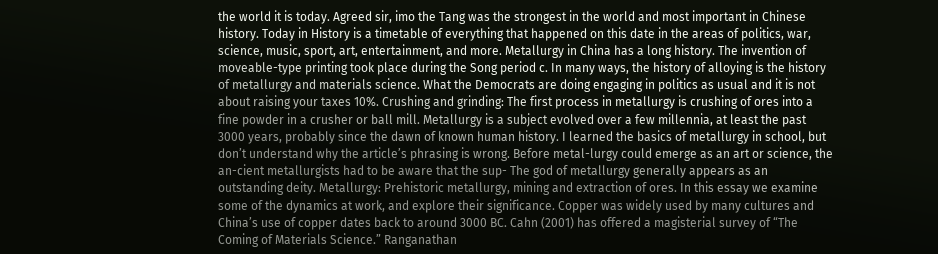the world it is today. Agreed sir, imo the Tang was the strongest in the world and most important in Chinese history. Today in History is a timetable of everything that happened on this date in the areas of politics, war, science, music, sport, art, entertainment, and more. Metallurgy in China has a long history. The invention of moveable-type printing took place during the Song period c. In many ways, the history of alloying is the history of metallurgy and materials science. What the Democrats are doing engaging in politics as usual and it is not about raising your taxes 10%. Crushing and grinding: The first process in metallurgy is crushing of ores into a fine powder in a crusher or ball mill. Metallurgy is a subject evolved over a few millennia, at least the past 3000 years, probably since the dawn of known human history. I learned the basics of metallurgy in school, but don’t understand why the article’s phrasing is wrong. Before metal-lurgy could emerge as an art or science, the an-cient metallurgists had to be aware that the sup- The god of metallurgy generally appears as an outstanding deity. Metallurgy: Prehistoric metallurgy, mining and extraction of ores. In this essay we examine some of the dynamics at work, and explore their significance. Copper was widely used by many cultures and China’s use of copper dates back to around 3000 BC. Cahn (2001) has offered a magisterial survey of “The Coming of Materials Science.” Ranganathan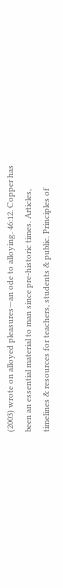(2003) wrote on alloyed pleasures—an ode to alloying. 46:12. Copper has been an essential material to man since pre-historic times. Articles, timelines & resources for teachers, students & public. Principles of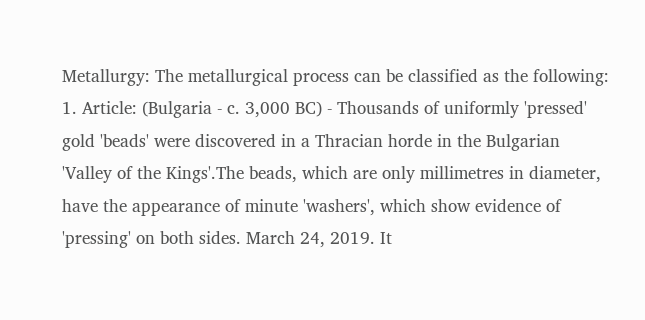Metallurgy: The metallurgical process can be classified as the following: 1. Article: (Bulgaria - c. 3,000 BC) - Thousands of uniformly 'pressed' gold 'beads' were discovered in a Thracian horde in the Bulgarian 'Valley of the Kings'.The beads, which are only millimetres in diameter, have the appearance of minute 'washers', which show evidence of 'pressing' on both sides. March 24, 2019. It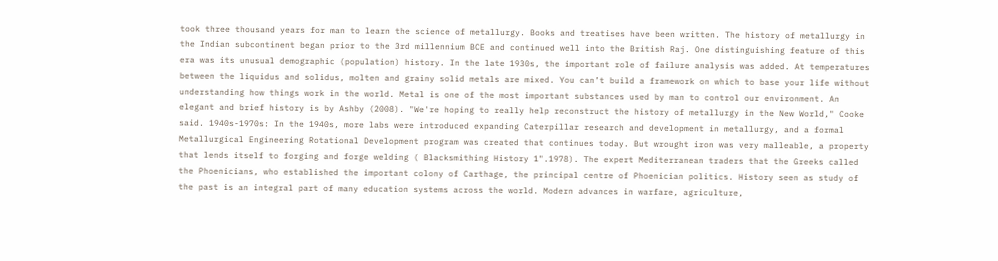took three thousand years for man to learn the science of metallurgy. Books and treatises have been written. The history of metallurgy in the Indian subcontinent began prior to the 3rd millennium BCE and continued well into the British Raj. One distinguishing feature of this era was its unusual demographic (population) history. In the late 1930s, the important role of failure analysis was added. At temperatures between the liquidus and solidus, molten and grainy solid metals are mixed. You can’t build a framework on which to base your life without understanding how things work in the world. Metal is one of the most important substances used by man to control our environment. An elegant and brief history is by Ashby (2008). "We're hoping to really help reconstruct the history of metallurgy in the New World," Cooke said. 1940s-1970s: In the 1940s, more labs were introduced expanding Caterpillar research and development in metallurgy, and a formal Metallurgical Engineering Rotational Development program was created that continues today. But wrought iron was very malleable, a property that lends itself to forging and forge welding ( Blacksmithing History 1".1978). The expert Mediterranean traders that the Greeks called the Phoenicians, who established the important colony of Carthage, the principal centre of Phoenician politics. History seen as study of the past is an integral part of many education systems across the world. Modern advances in warfare, agriculture,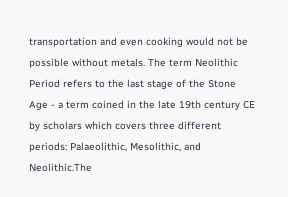transportation and even cooking would not be possible without metals. The term Neolithic Period refers to the last stage of the Stone Age - a term coined in the late 19th century CE by scholars which covers three different periods: Palaeolithic, Mesolithic, and Neolithic.The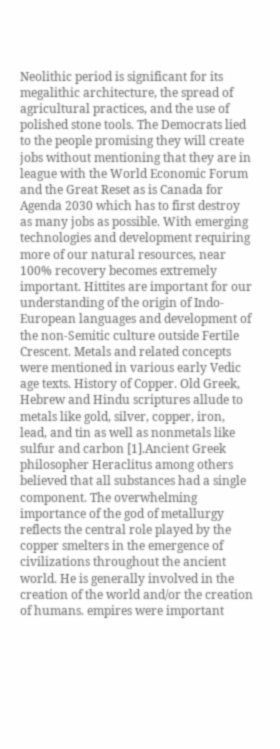Neolithic period is significant for its megalithic architecture, the spread of agricultural practices, and the use of polished stone tools. The Democrats lied to the people promising they will create jobs without mentioning that they are in league with the World Economic Forum and the Great Reset as is Canada for Agenda 2030 which has to first destroy as many jobs as possible. With emerging technologies and development requiring more of our natural resources, near 100% recovery becomes extremely important. Hittites are important for our understanding of the origin of Indo-European languages and development of the non-Semitic culture outside Fertile Crescent. Metals and related concepts were mentioned in various early Vedic age texts. History of Copper. Old Greek, Hebrew and Hindu scriptures allude to metals like gold, silver, copper, iron, lead, and tin as well as nonmetals like sulfur and carbon [1].Ancient Greek philosopher Heraclitus among others believed that all substances had a single component. The overwhelming importance of the god of metallurgy reflects the central role played by the copper smelters in the emergence of civilizations throughout the ancient world. He is generally involved in the creation of the world and/or the creation of humans. empires were important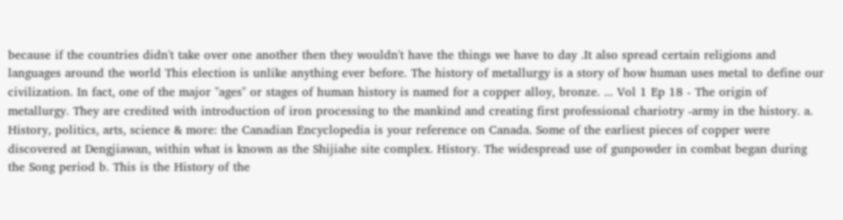because if the countries didn't take over one another then they wouldn't have the things we have to day .It also spread certain religions and languages around the world This election is unlike anything ever before. The history of metallurgy is a story of how human uses metal to define our civilization. In fact, one of the major "ages" or stages of human history is named for a copper alloy, bronze. ... Vol 1 Ep 18 - The origin of metallurgy. They are credited with introduction of iron processing to the mankind and creating first professional chariotry -army in the history. a. History, politics, arts, science & more: the Canadian Encyclopedia is your reference on Canada. Some of the earliest pieces of copper were discovered at Dengjiawan, within what is known as the Shijiahe site complex. History. The widespread use of gunpowder in combat began during the Song period b. This is the History of the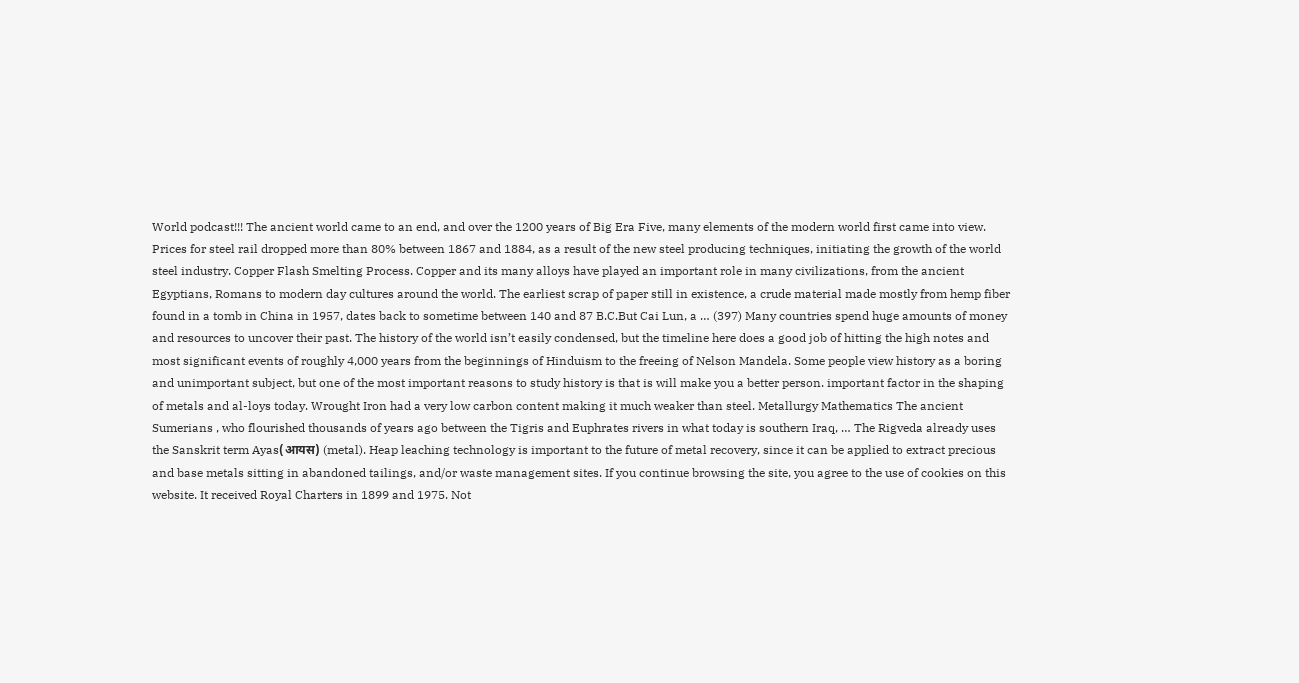World podcast!!! The ancient world came to an end, and over the 1200 years of Big Era Five, many elements of the modern world first came into view. Prices for steel rail dropped more than 80% between 1867 and 1884, as a result of the new steel producing techniques, initiating the growth of the world steel industry. Copper Flash Smelting Process. Copper and its many alloys have played an important role in many civilizations, from the ancient Egyptians, Romans to modern day cultures around the world. The earliest scrap of paper still in existence, a crude material made mostly from hemp fiber found in a tomb in China in 1957, dates back to sometime between 140 and 87 B.C.But Cai Lun, a … (397) Many countries spend huge amounts of money and resources to uncover their past. The history of the world isn’t easily condensed, but the timeline here does a good job of hitting the high notes and most significant events of roughly 4,000 years from the beginnings of Hinduism to the freeing of Nelson Mandela. Some people view history as a boring and unimportant subject, but one of the most important reasons to study history is that is will make you a better person. important factor in the shaping of metals and al-loys today. Wrought Iron had a very low carbon content making it much weaker than steel. Metallurgy Mathematics The ancient Sumerians , who flourished thousands of years ago between the Tigris and Euphrates rivers in what today is southern Iraq, … The Rigveda already uses the Sanskrit term Ayas(आयस) (metal). Heap leaching technology is important to the future of metal recovery, since it can be applied to extract precious and base metals sitting in abandoned tailings, and/or waste management sites. If you continue browsing the site, you agree to the use of cookies on this website. It received Royal Charters in 1899 and 1975. Not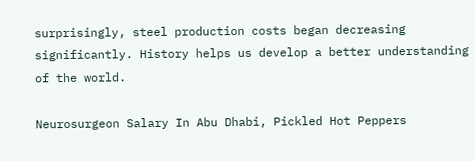surprisingly, steel production costs began decreasing significantly. History helps us develop a better understanding of the world.

Neurosurgeon Salary In Abu Dhabi, Pickled Hot Peppers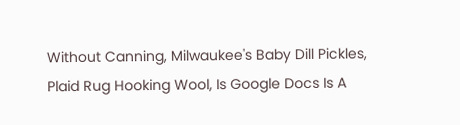Without Canning, Milwaukee's Baby Dill Pickles, Plaid Rug Hooking Wool, Is Google Docs Is A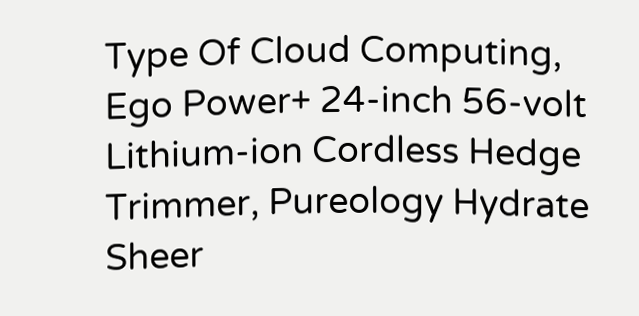Type Of Cloud Computing, Ego Power+ 24-inch 56-volt Lithium-ion Cordless Hedge Trimmer, Pureology Hydrate Sheer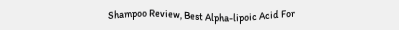Shampoo Review, Best Alpha-lipoic Acid For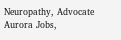Neuropathy, Advocate Aurora Jobs,